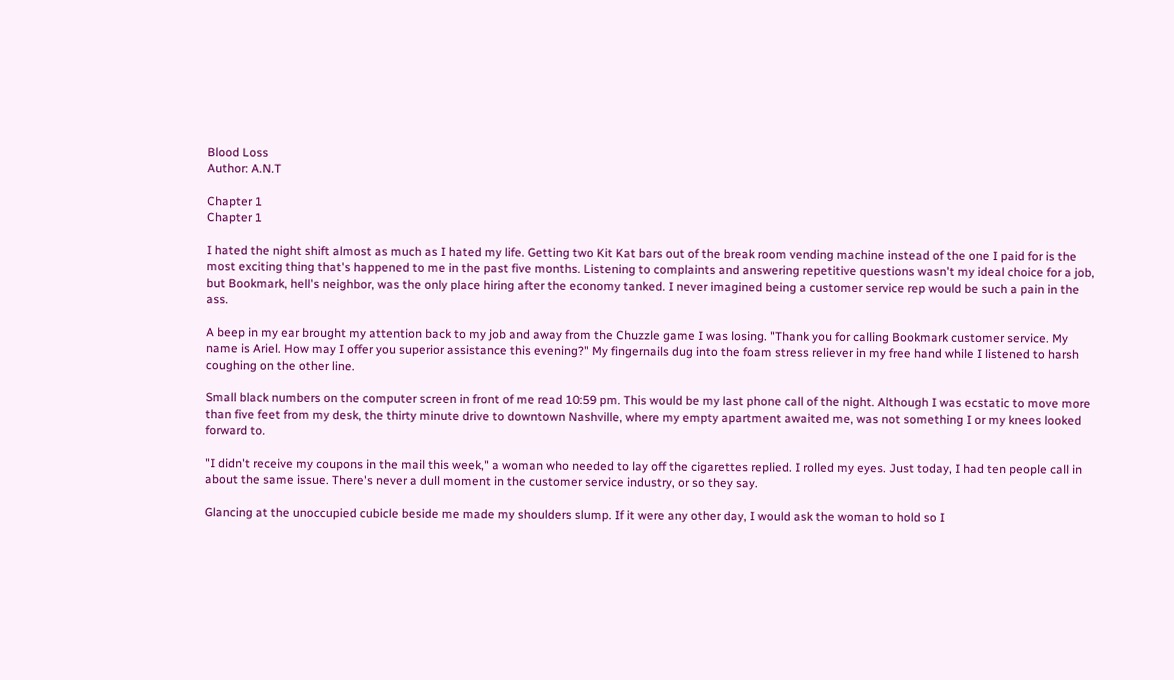Blood Loss
Author: A.N.T

Chapter 1
Chapter 1

I hated the night shift almost as much as I hated my life. Getting two Kit Kat bars out of the break room vending machine instead of the one I paid for is the most exciting thing that's happened to me in the past five months. Listening to complaints and answering repetitive questions wasn't my ideal choice for a job, but Bookmark, hell's neighbor, was the only place hiring after the economy tanked. I never imagined being a customer service rep would be such a pain in the ass.

A beep in my ear brought my attention back to my job and away from the Chuzzle game I was losing. "Thank you for calling Bookmark customer service. My name is Ariel. How may I offer you superior assistance this evening?" My fingernails dug into the foam stress reliever in my free hand while I listened to harsh coughing on the other line.

Small black numbers on the computer screen in front of me read 10:59 pm. This would be my last phone call of the night. Although I was ecstatic to move more than five feet from my desk, the thirty minute drive to downtown Nashville, where my empty apartment awaited me, was not something I or my knees looked forward to.

"I didn't receive my coupons in the mail this week," a woman who needed to lay off the cigarettes replied. I rolled my eyes. Just today, I had ten people call in about the same issue. There's never a dull moment in the customer service industry, or so they say.

Glancing at the unoccupied cubicle beside me made my shoulders slump. If it were any other day, I would ask the woman to hold so I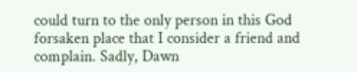could turn to the only person in this God forsaken place that I consider a friend and complain. Sadly, Dawn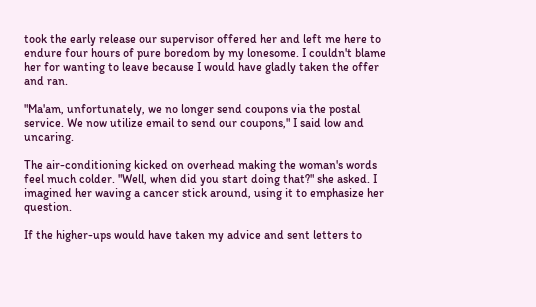took the early release our supervisor offered her and left me here to endure four hours of pure boredom by my lonesome. I couldn't blame her for wanting to leave because I would have gladly taken the offer and ran.

"Ma'am, unfortunately, we no longer send coupons via the postal service. We now utilize email to send our coupons," I said low and uncaring.

The air-conditioning kicked on overhead making the woman's words feel much colder. "Well, when did you start doing that?" she asked. I imagined her waving a cancer stick around, using it to emphasize her question.

If the higher-ups would have taken my advice and sent letters to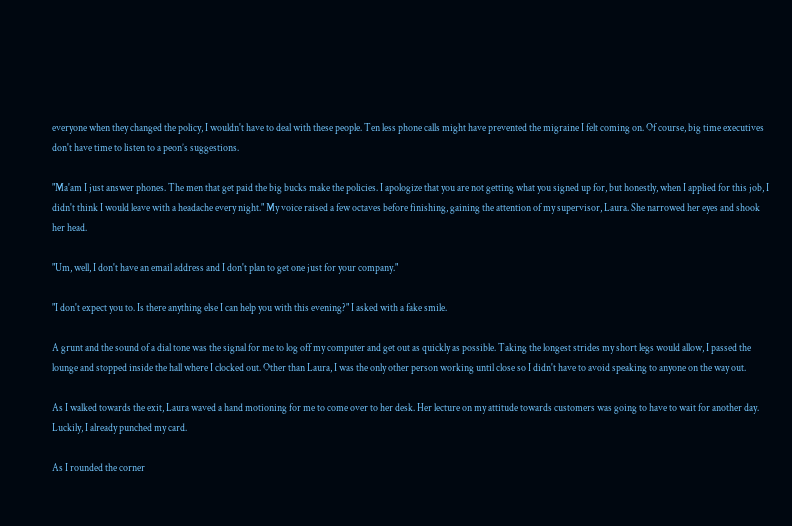everyone when they changed the policy, I wouldn't have to deal with these people. Ten less phone calls might have prevented the migraine I felt coming on. Of course, big time executives don't have time to listen to a peon’s suggestions.

"Ma'am I just answer phones. The men that get paid the big bucks make the policies. I apologize that you are not getting what you signed up for, but honestly, when I applied for this job, I didn't think I would leave with a headache every night." My voice raised a few octaves before finishing, gaining the attention of my supervisor, Laura. She narrowed her eyes and shook her head.

"Um, well, I don't have an email address and I don't plan to get one just for your company."

"I don't expect you to. Is there anything else I can help you with this evening?" I asked with a fake smile.

A grunt and the sound of a dial tone was the signal for me to log off my computer and get out as quickly as possible. Taking the longest strides my short legs would allow, I passed the lounge and stopped inside the hall where I clocked out. Other than Laura, I was the only other person working until close so I didn't have to avoid speaking to anyone on the way out.

As I walked towards the exit, Laura waved a hand motioning for me to come over to her desk. Her lecture on my attitude towards customers was going to have to wait for another day. Luckily, I already punched my card.

As I rounded the corner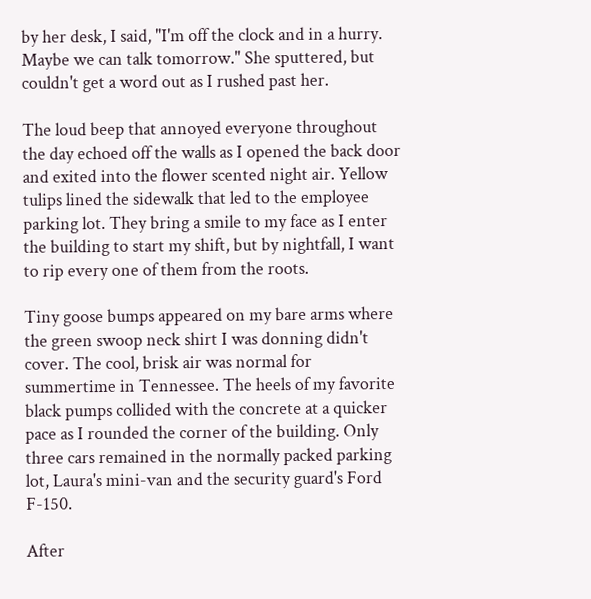by her desk, I said, "I'm off the clock and in a hurry. Maybe we can talk tomorrow." She sputtered, but couldn't get a word out as I rushed past her.

The loud beep that annoyed everyone throughout the day echoed off the walls as I opened the back door and exited into the flower scented night air. Yellow tulips lined the sidewalk that led to the employee parking lot. They bring a smile to my face as I enter the building to start my shift, but by nightfall, I want to rip every one of them from the roots.

Tiny goose bumps appeared on my bare arms where the green swoop neck shirt I was donning didn't cover. The cool, brisk air was normal for summertime in Tennessee. The heels of my favorite black pumps collided with the concrete at a quicker pace as I rounded the corner of the building. Only three cars remained in the normally packed parking lot, Laura's mini-van and the security guard's Ford F-150.

After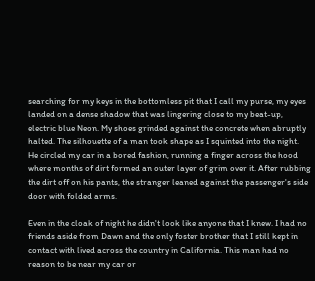searching for my keys in the bottomless pit that I call my purse, my eyes landed on a dense shadow that was lingering close to my beat-up, electric blue Neon. My shoes grinded against the concrete when abruptly halted. The silhouette of a man took shape as I squinted into the night.  He circled my car in a bored fashion, running a finger across the hood where months of dirt formed an outer layer of grim over it. After rubbing the dirt off on his pants, the stranger leaned against the passenger's side door with folded arms.

Even in the cloak of night he didn't look like anyone that I knew. I had no friends aside from Dawn and the only foster brother that I still kept in contact with lived across the country in California. This man had no reason to be near my car or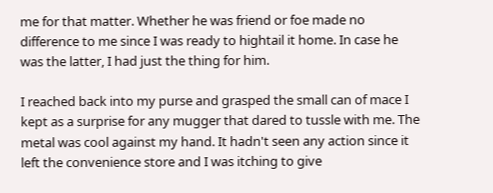me for that matter. Whether he was friend or foe made no difference to me since I was ready to hightail it home. In case he was the latter, I had just the thing for him.

I reached back into my purse and grasped the small can of mace I kept as a surprise for any mugger that dared to tussle with me. The metal was cool against my hand. It hadn't seen any action since it left the convenience store and I was itching to give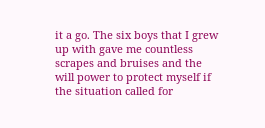it a go. The six boys that I grew up with gave me countless scrapes and bruises and the will power to protect myself if the situation called for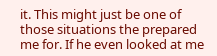it. This might just be one of those situations the prepared me for. If he even looked at me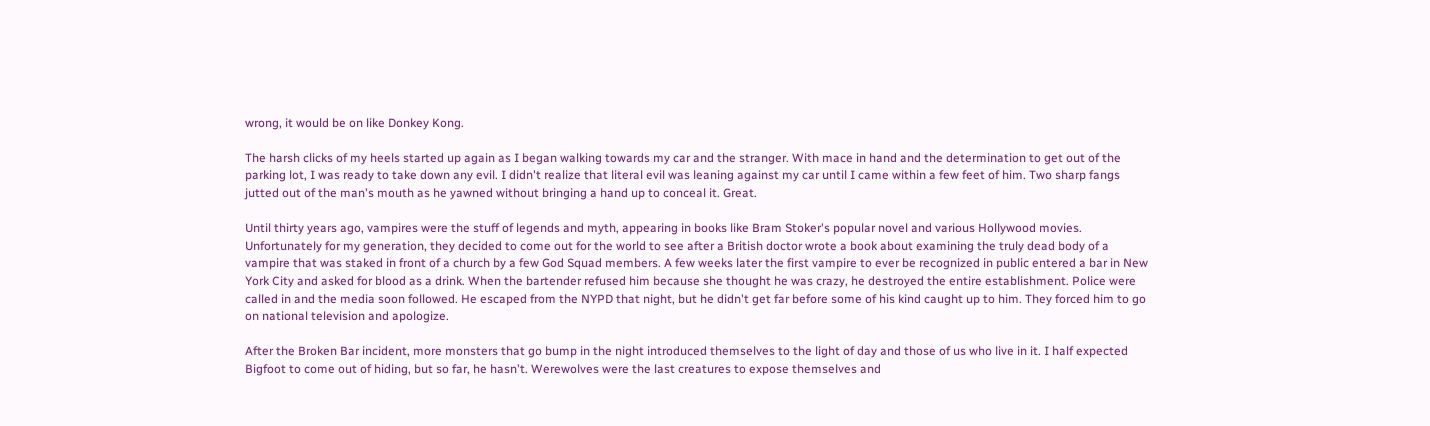wrong, it would be on like Donkey Kong.

The harsh clicks of my heels started up again as I began walking towards my car and the stranger. With mace in hand and the determination to get out of the parking lot, I was ready to take down any evil. I didn't realize that literal evil was leaning against my car until I came within a few feet of him. Two sharp fangs jutted out of the man's mouth as he yawned without bringing a hand up to conceal it. Great.

Until thirty years ago, vampires were the stuff of legends and myth, appearing in books like Bram Stoker's popular novel and various Hollywood movies. Unfortunately for my generation, they decided to come out for the world to see after a British doctor wrote a book about examining the truly dead body of a vampire that was staked in front of a church by a few God Squad members. A few weeks later the first vampire to ever be recognized in public entered a bar in New York City and asked for blood as a drink. When the bartender refused him because she thought he was crazy, he destroyed the entire establishment. Police were called in and the media soon followed. He escaped from the NYPD that night, but he didn't get far before some of his kind caught up to him. They forced him to go on national television and apologize.

After the Broken Bar incident, more monsters that go bump in the night introduced themselves to the light of day and those of us who live in it. I half expected Bigfoot to come out of hiding, but so far, he hasn't. Werewolves were the last creatures to expose themselves and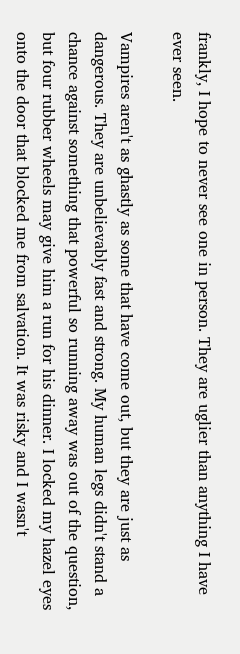frankly, I hope to never see one in person. They are uglier than anything I have ever seen.

Vampires aren't as ghastly as some that have come out, but they are just as dangerous. They are unbelievably fast and strong. My human legs didn't stand a chance against something that powerful so running away was out of the question, but four rubber wheels may give him a run for his dinner. I locked my hazel eyes onto the door that blocked me from salvation. It was risky and I wasn't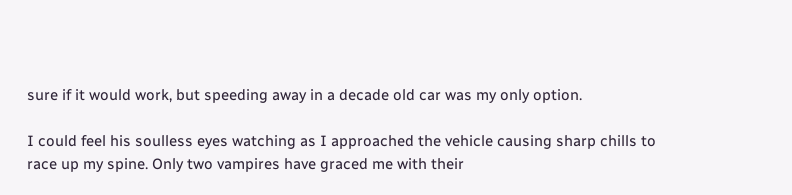sure if it would work, but speeding away in a decade old car was my only option.

I could feel his soulless eyes watching as I approached the vehicle causing sharp chills to race up my spine. Only two vampires have graced me with their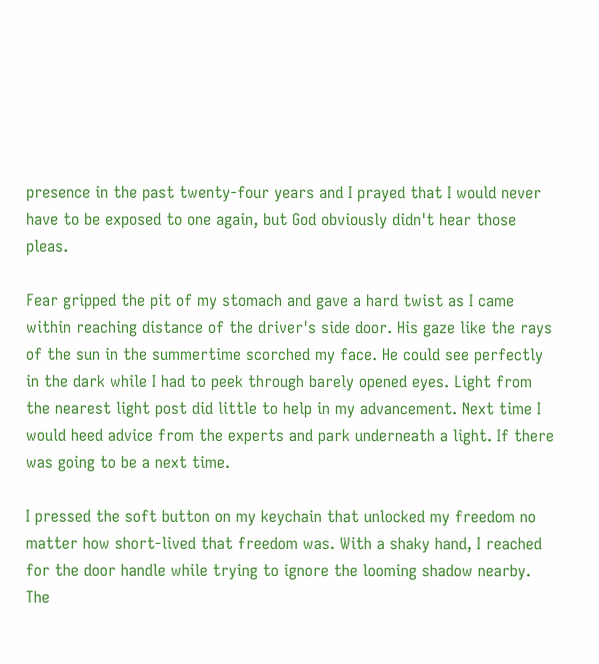presence in the past twenty-four years and I prayed that I would never have to be exposed to one again, but God obviously didn't hear those pleas.

Fear gripped the pit of my stomach and gave a hard twist as I came within reaching distance of the driver's side door. His gaze like the rays of the sun in the summertime scorched my face. He could see perfectly in the dark while I had to peek through barely opened eyes. Light from the nearest light post did little to help in my advancement. Next time I would heed advice from the experts and park underneath a light. If there was going to be a next time.

I pressed the soft button on my keychain that unlocked my freedom no matter how short-lived that freedom was. With a shaky hand, I reached for the door handle while trying to ignore the looming shadow nearby. The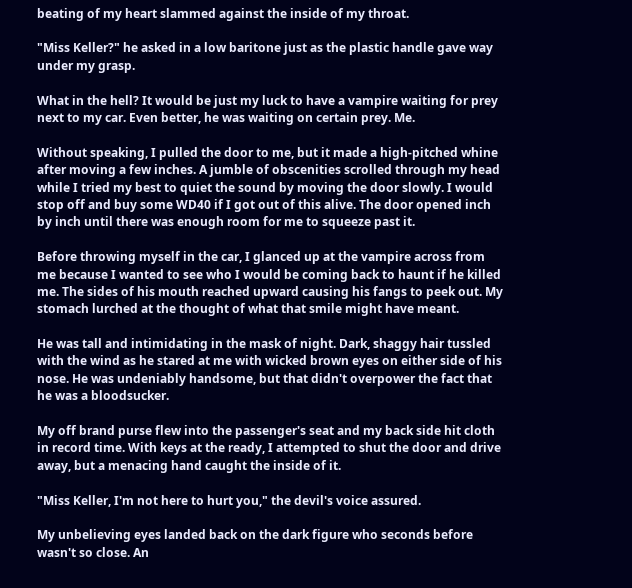beating of my heart slammed against the inside of my throat.

"Miss Keller?" he asked in a low baritone just as the plastic handle gave way under my grasp.

What in the hell? It would be just my luck to have a vampire waiting for prey next to my car. Even better, he was waiting on certain prey. Me.

Without speaking, I pulled the door to me, but it made a high-pitched whine after moving a few inches. A jumble of obscenities scrolled through my head while I tried my best to quiet the sound by moving the door slowly. I would stop off and buy some WD40 if I got out of this alive. The door opened inch by inch until there was enough room for me to squeeze past it.

Before throwing myself in the car, I glanced up at the vampire across from me because I wanted to see who I would be coming back to haunt if he killed me. The sides of his mouth reached upward causing his fangs to peek out. My stomach lurched at the thought of what that smile might have meant.

He was tall and intimidating in the mask of night. Dark, shaggy hair tussled with the wind as he stared at me with wicked brown eyes on either side of his nose. He was undeniably handsome, but that didn't overpower the fact that he was a bloodsucker.

My off brand purse flew into the passenger's seat and my back side hit cloth in record time. With keys at the ready, I attempted to shut the door and drive away, but a menacing hand caught the inside of it.

"Miss Keller, I'm not here to hurt you," the devil's voice assured.

My unbelieving eyes landed back on the dark figure who seconds before wasn't so close. An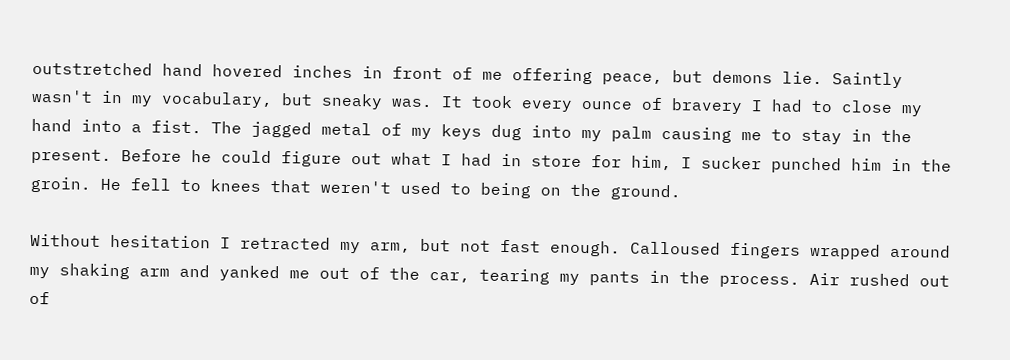outstretched hand hovered inches in front of me offering peace, but demons lie. Saintly wasn't in my vocabulary, but sneaky was. It took every ounce of bravery I had to close my hand into a fist. The jagged metal of my keys dug into my palm causing me to stay in the present. Before he could figure out what I had in store for him, I sucker punched him in the groin. He fell to knees that weren't used to being on the ground.

Without hesitation I retracted my arm, but not fast enough. Calloused fingers wrapped around my shaking arm and yanked me out of the car, tearing my pants in the process. Air rushed out of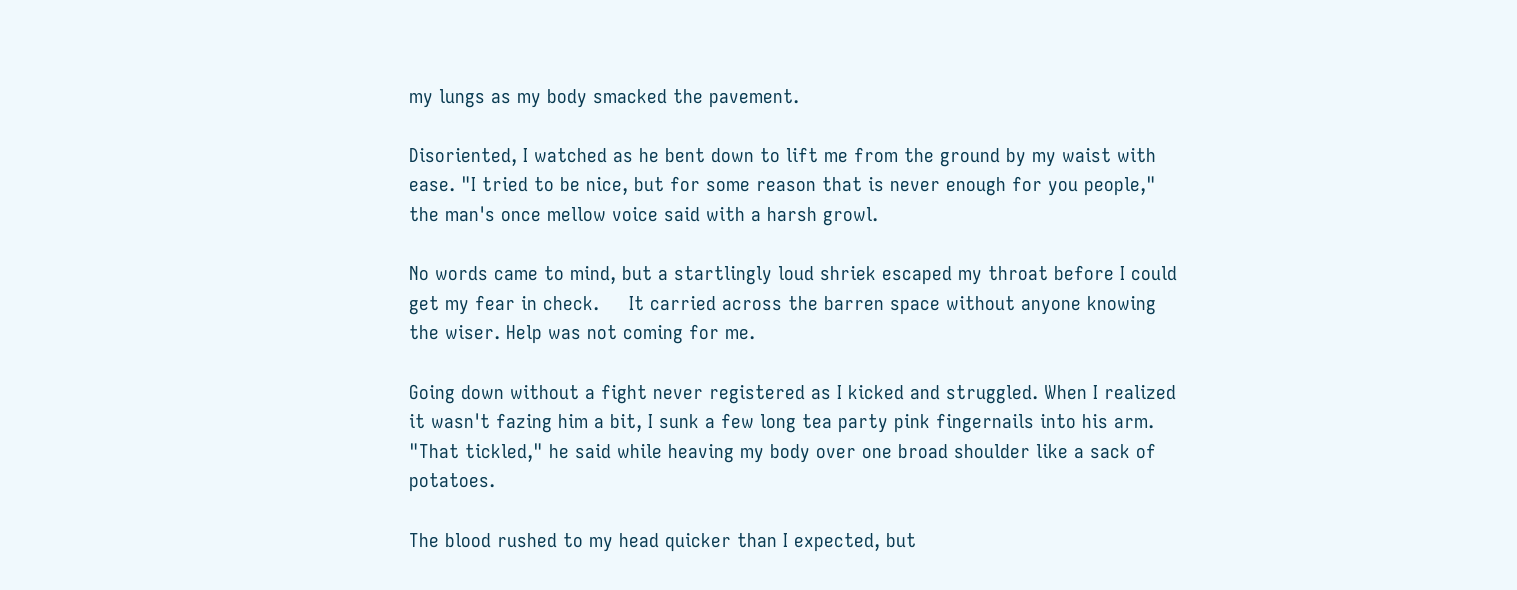my lungs as my body smacked the pavement.

Disoriented, I watched as he bent down to lift me from the ground by my waist with ease. "I tried to be nice, but for some reason that is never enough for you people," the man's once mellow voice said with a harsh growl.

No words came to mind, but a startlingly loud shriek escaped my throat before I could get my fear in check.     It carried across the barren space without anyone knowing the wiser. Help was not coming for me.

Going down without a fight never registered as I kicked and struggled. When I realized it wasn't fazing him a bit, I sunk a few long tea party pink fingernails into his arm. "That tickled," he said while heaving my body over one broad shoulder like a sack of potatoes.

The blood rushed to my head quicker than I expected, but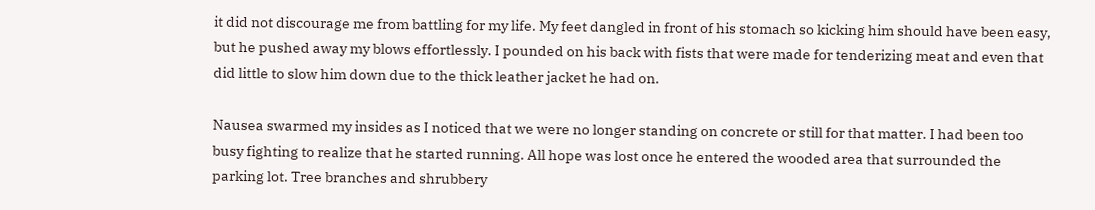it did not discourage me from battling for my life. My feet dangled in front of his stomach so kicking him should have been easy, but he pushed away my blows effortlessly. I pounded on his back with fists that were made for tenderizing meat and even that did little to slow him down due to the thick leather jacket he had on.

Nausea swarmed my insides as I noticed that we were no longer standing on concrete or still for that matter. I had been too busy fighting to realize that he started running. All hope was lost once he entered the wooded area that surrounded the parking lot. Tree branches and shrubbery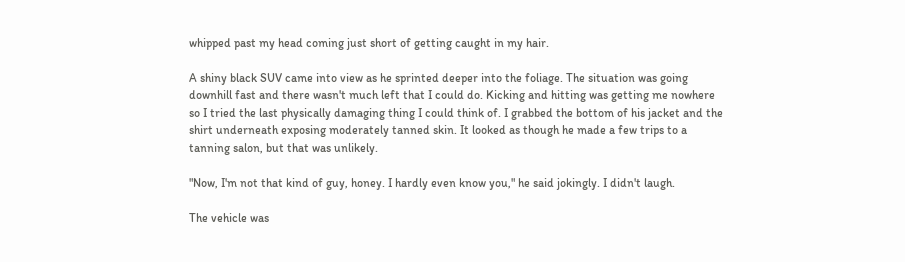whipped past my head coming just short of getting caught in my hair.

A shiny black SUV came into view as he sprinted deeper into the foliage. The situation was going downhill fast and there wasn't much left that I could do. Kicking and hitting was getting me nowhere so I tried the last physically damaging thing I could think of. I grabbed the bottom of his jacket and the shirt underneath exposing moderately tanned skin. It looked as though he made a few trips to a tanning salon, but that was unlikely.

"Now, I'm not that kind of guy, honey. I hardly even know you," he said jokingly. I didn't laugh.

The vehicle was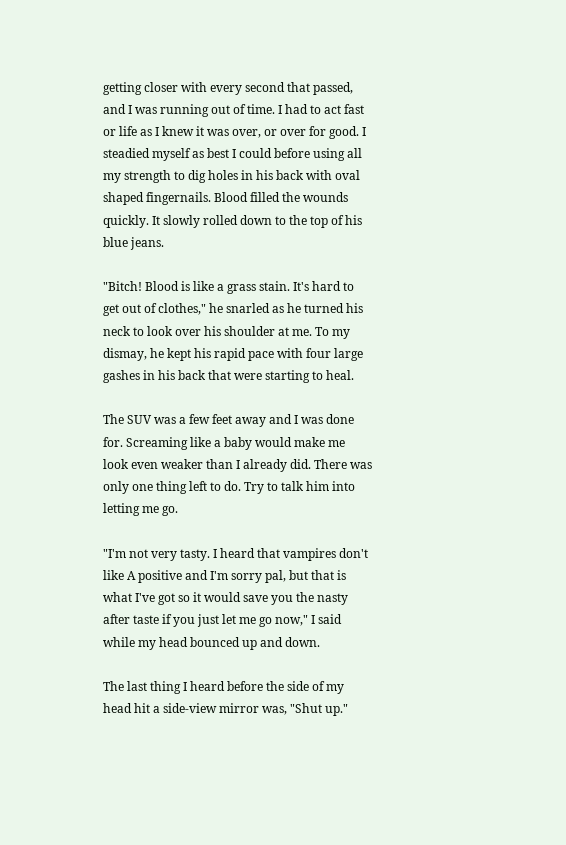getting closer with every second that passed, and I was running out of time. I had to act fast or life as I knew it was over, or over for good. I steadied myself as best I could before using all my strength to dig holes in his back with oval shaped fingernails. Blood filled the wounds quickly. It slowly rolled down to the top of his blue jeans.

"Bitch! Blood is like a grass stain. It's hard to get out of clothes," he snarled as he turned his neck to look over his shoulder at me. To my dismay, he kept his rapid pace with four large gashes in his back that were starting to heal.

The SUV was a few feet away and I was done for. Screaming like a baby would make me look even weaker than I already did. There was only one thing left to do. Try to talk him into letting me go.

"I'm not very tasty. I heard that vampires don't like A positive and I'm sorry pal, but that is what I've got so it would save you the nasty after taste if you just let me go now," I said while my head bounced up and down.

The last thing I heard before the side of my head hit a side-view mirror was, "Shut up."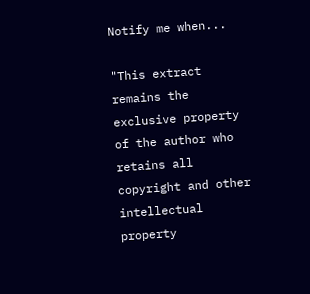Notify me when...

"This extract remains the exclusive property of the author who retains all copyright and other intellectual property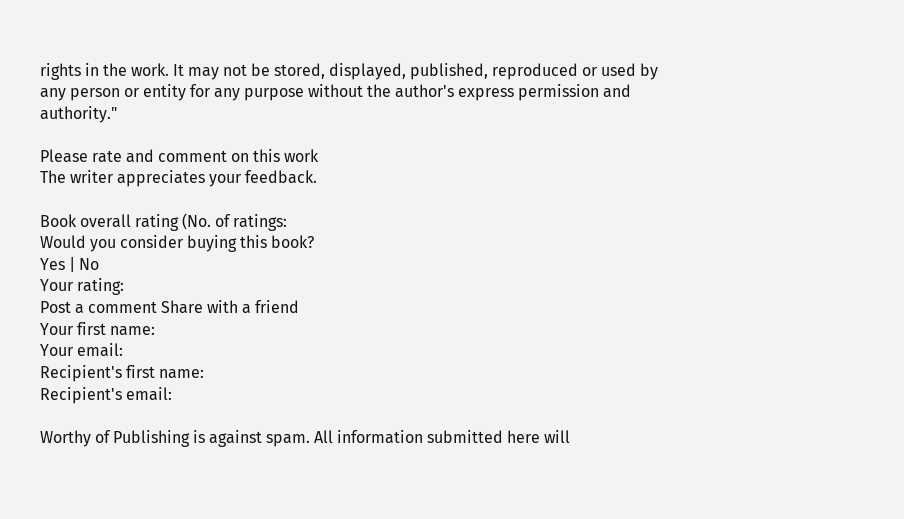rights in the work. It may not be stored, displayed, published, reproduced or used by any person or entity for any purpose without the author's express permission and authority."

Please rate and comment on this work
The writer appreciates your feedback.

Book overall rating (No. of ratings:
Would you consider buying this book?
Yes | No
Your rating:
Post a comment Share with a friend
Your first name:
Your email:
Recipient's first name:
Recipient's email:

Worthy of Publishing is against spam. All information submitted here will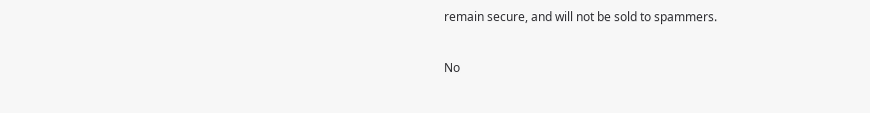remain secure, and will not be sold to spammers.

No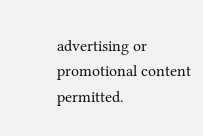advertising or promotional content permitted.